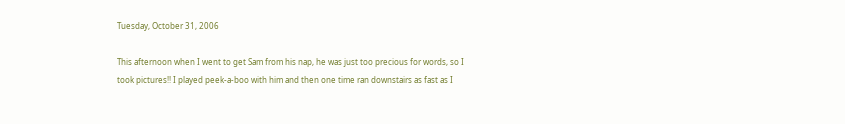Tuesday, October 31, 2006

This afternoon when I went to get Sam from his nap, he was just too precious for words, so I took pictures!! I played peek-a-boo with him and then one time ran downstairs as fast as I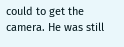could to get the camera. He was still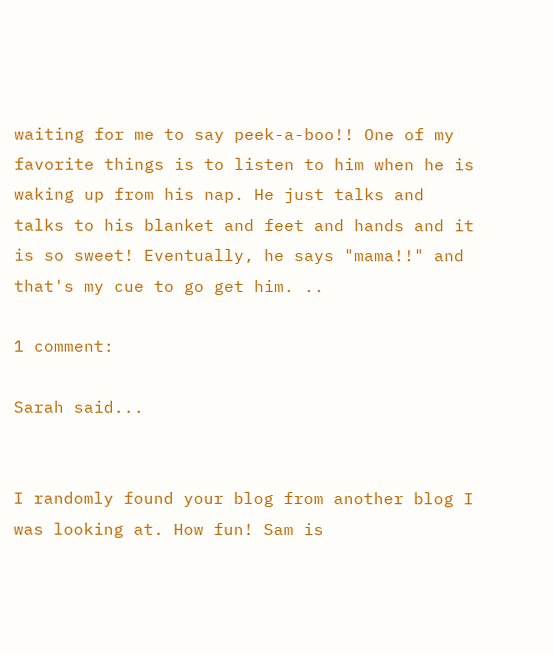waiting for me to say peek-a-boo!! One of my favorite things is to listen to him when he is waking up from his nap. He just talks and talks to his blanket and feet and hands and it is so sweet! Eventually, he says "mama!!" and that's my cue to go get him. ..

1 comment:

Sarah said...


I randomly found your blog from another blog I was looking at. How fun! Sam is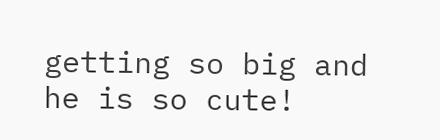getting so big and he is so cute!